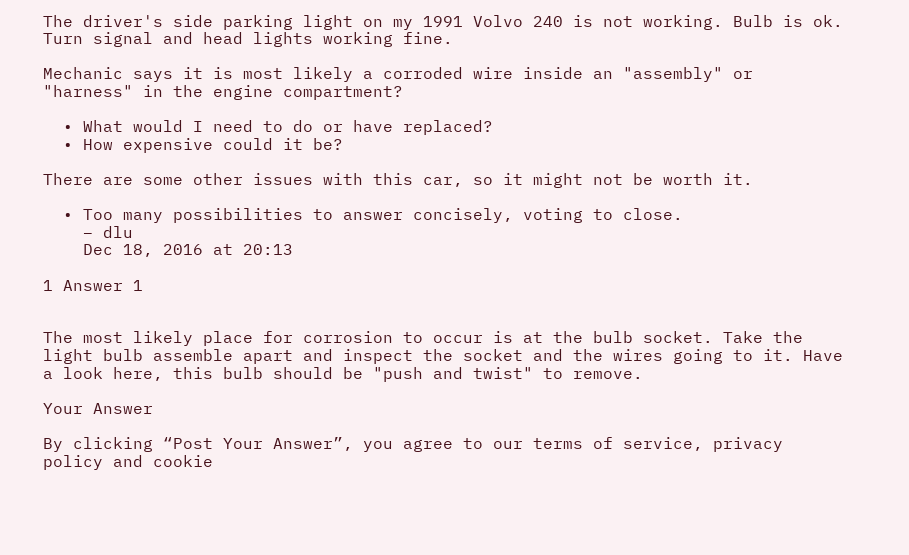The driver's side parking light on my 1991 Volvo 240 is not working. Bulb is ok. Turn signal and head lights working fine.

Mechanic says it is most likely a corroded wire inside an "assembly" or "harness" in the engine compartment?

  • What would I need to do or have replaced?
  • How expensive could it be?

There are some other issues with this car, so it might not be worth it.

  • Too many possibilities to answer concisely, voting to close.
    – dlu
    Dec 18, 2016 at 20:13

1 Answer 1


The most likely place for corrosion to occur is at the bulb socket. Take the light bulb assemble apart and inspect the socket and the wires going to it. Have a look here, this bulb should be "push and twist" to remove.

Your Answer

By clicking “Post Your Answer”, you agree to our terms of service, privacy policy and cookie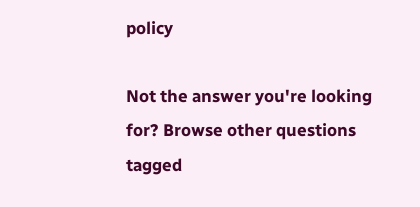policy

Not the answer you're looking for? Browse other questions tagged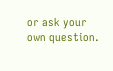or ask your own question.